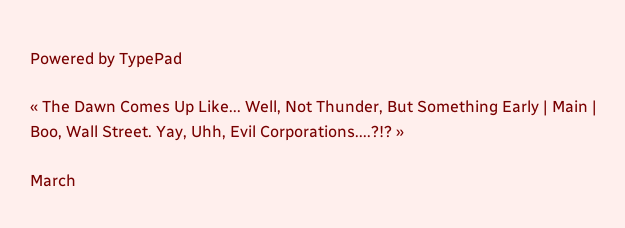Powered by TypePad

« The Dawn Comes Up Like... Well, Not Thunder, But Something Early | Main | Boo, Wall Street. Yay, Uhh, Evil Corporations....?!? »

March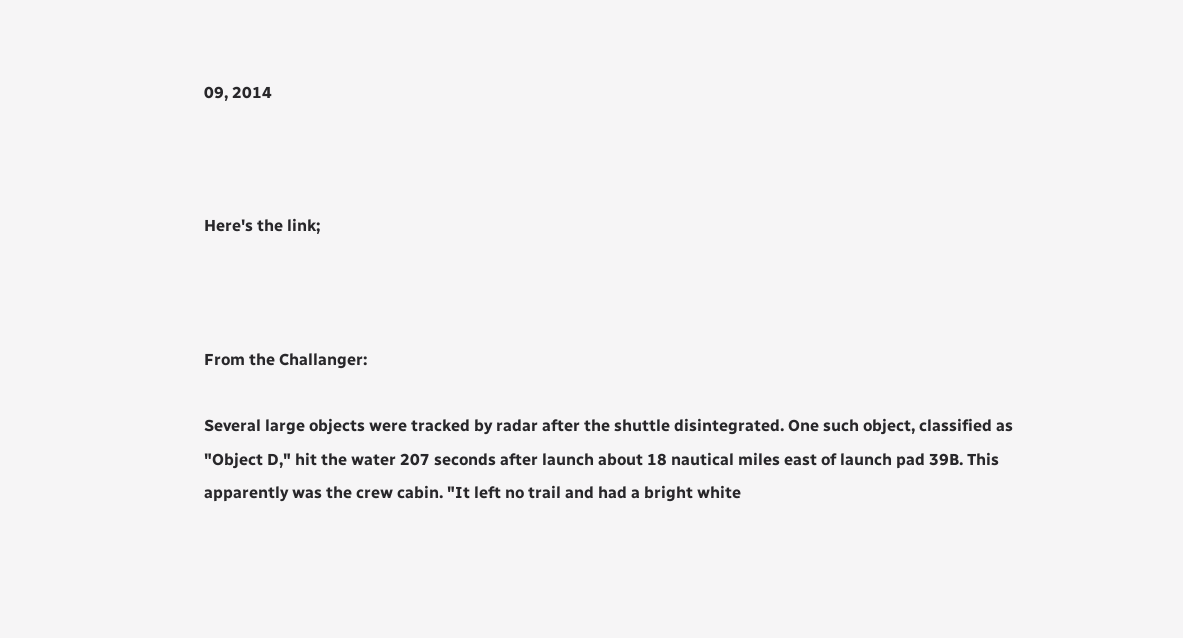09, 2014



Here's the link;



From the Challanger:

Several large objects were tracked by radar after the shuttle disintegrated. One such object, classified as "Object D," hit the water 207 seconds after launch about 18 nautical miles east of launch pad 39B. This apparently was the crew cabin. "It left no trail and had a bright white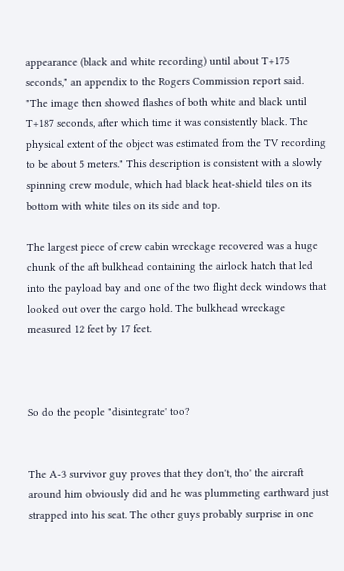appearance (black and white recording) until about T+175 seconds," an appendix to the Rogers Commission report said. "The image then showed flashes of both white and black until T+187 seconds, after which time it was consistently black. The physical extent of the object was estimated from the TV recording to be about 5 meters." This description is consistent with a slowly spinning crew module, which had black heat-shield tiles on its bottom with white tiles on its side and top.

The largest piece of crew cabin wreckage recovered was a huge chunk of the aft bulkhead containing the airlock hatch that led into the payload bay and one of the two flight deck windows that looked out over the cargo hold. The bulkhead wreckage measured 12 feet by 17 feet.



So do the people "disintegrate' too?


The A-3 survivor guy proves that they don't, tho' the aircraft around him obviously did and he was plummeting earthward just strapped into his seat. The other guys probably surprise in one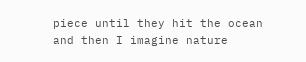piece until they hit the ocean and then I imagine nature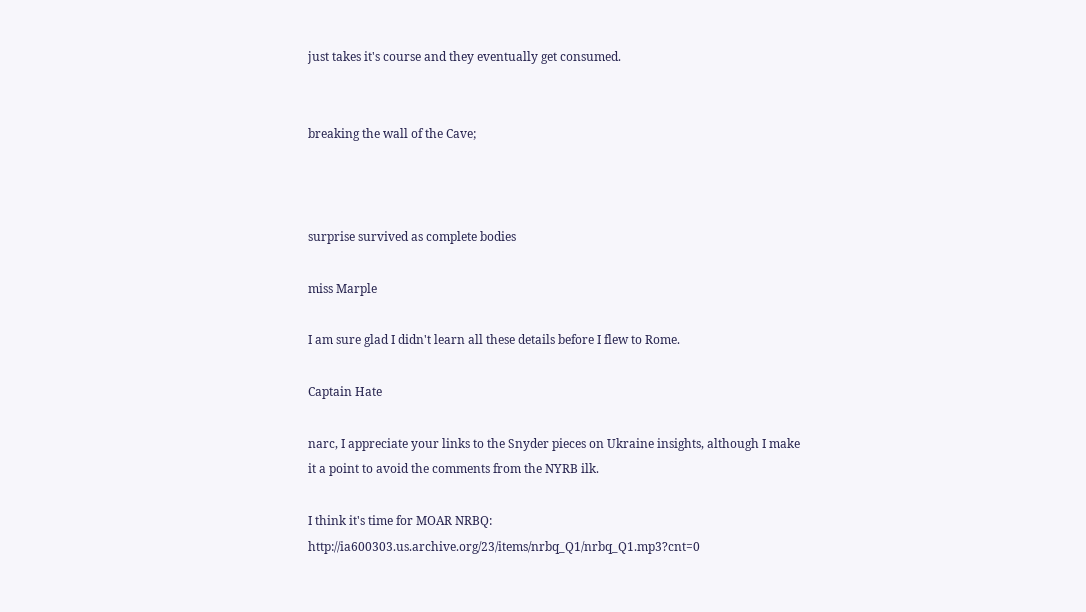just takes it's course and they eventually get consumed.


breaking the wall of the Cave;



surprise survived as complete bodies

miss Marple

I am sure glad I didn't learn all these details before I flew to Rome.

Captain Hate

narc, I appreciate your links to the Snyder pieces on Ukraine insights, although I make it a point to avoid the comments from the NYRB ilk.

I think it's time for MOAR NRBQ: http://ia600303.us.archive.org/23/items/nrbq_Q1/nrbq_Q1.mp3?cnt=0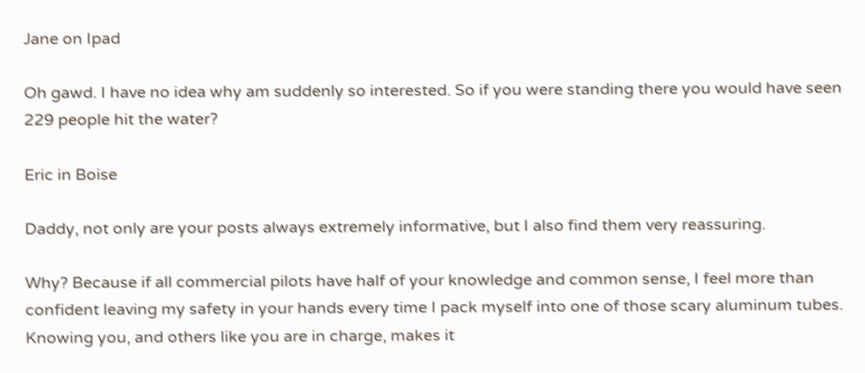Jane on Ipad

Oh gawd. I have no idea why am suddenly so interested. So if you were standing there you would have seen 229 people hit the water?

Eric in Boise

Daddy, not only are your posts always extremely informative, but I also find them very reassuring.

Why? Because if all commercial pilots have half of your knowledge and common sense, I feel more than confident leaving my safety in your hands every time I pack myself into one of those scary aluminum tubes. Knowing you, and others like you are in charge, makes it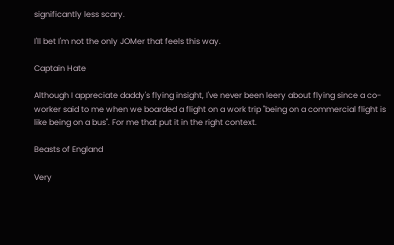significantly less scary.

I'll bet I'm not the only JOMer that feels this way.

Captain Hate

Although I appreciate daddy's flying insight, I've never been leery about flying since a co-worker said to me when we boarded a flight on a work trip "being on a commercial flight is like being on a bus". For me that put it in the right context.

Beasts of England

Very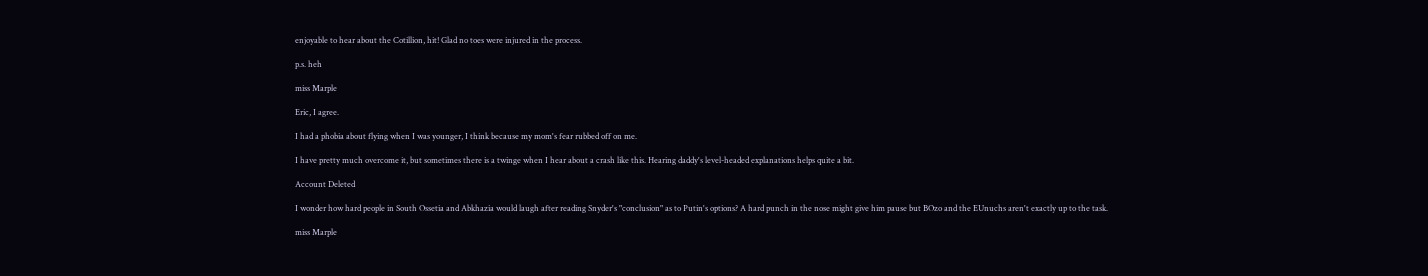enjoyable to hear about the Cotillion, hit! Glad no toes were injured in the process.

p.s. heh

miss Marple

Eric, I agree.

I had a phobia about flying when I was younger, I think because my mom's fear rubbed off on me.

I have pretty much overcome it, but sometimes there is a twinge when I hear about a crash like this. Hearing daddy's level-headed explanations helps quite a bit.

Account Deleted

I wonder how hard people in South Ossetia and Abkhazia would laugh after reading Snyder's "conclusion" as to Putin's options? A hard punch in the nose might give him pause but BOzo and the EUnuchs aren't exactly up to the task.

miss Marple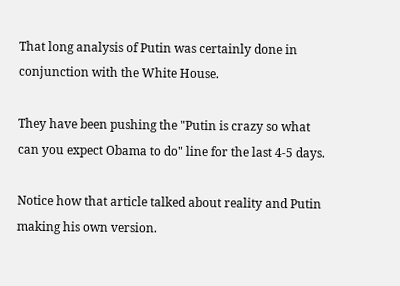That long analysis of Putin was certainly done in conjunction with the White House.

They have been pushing the "Putin is crazy so what can you expect Obama to do" line for the last 4-5 days.

Notice how that article talked about reality and Putin making his own version.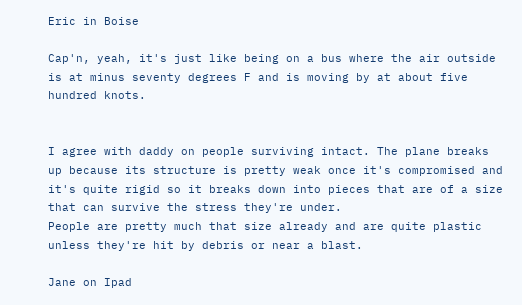Eric in Boise

Cap'n, yeah, it's just like being on a bus where the air outside is at minus seventy degrees F and is moving by at about five hundred knots.


I agree with daddy on people surviving intact. The plane breaks up because its structure is pretty weak once it's compromised and it's quite rigid so it breaks down into pieces that are of a size that can survive the stress they're under.
People are pretty much that size already and are quite plastic unless they're hit by debris or near a blast.

Jane on Ipad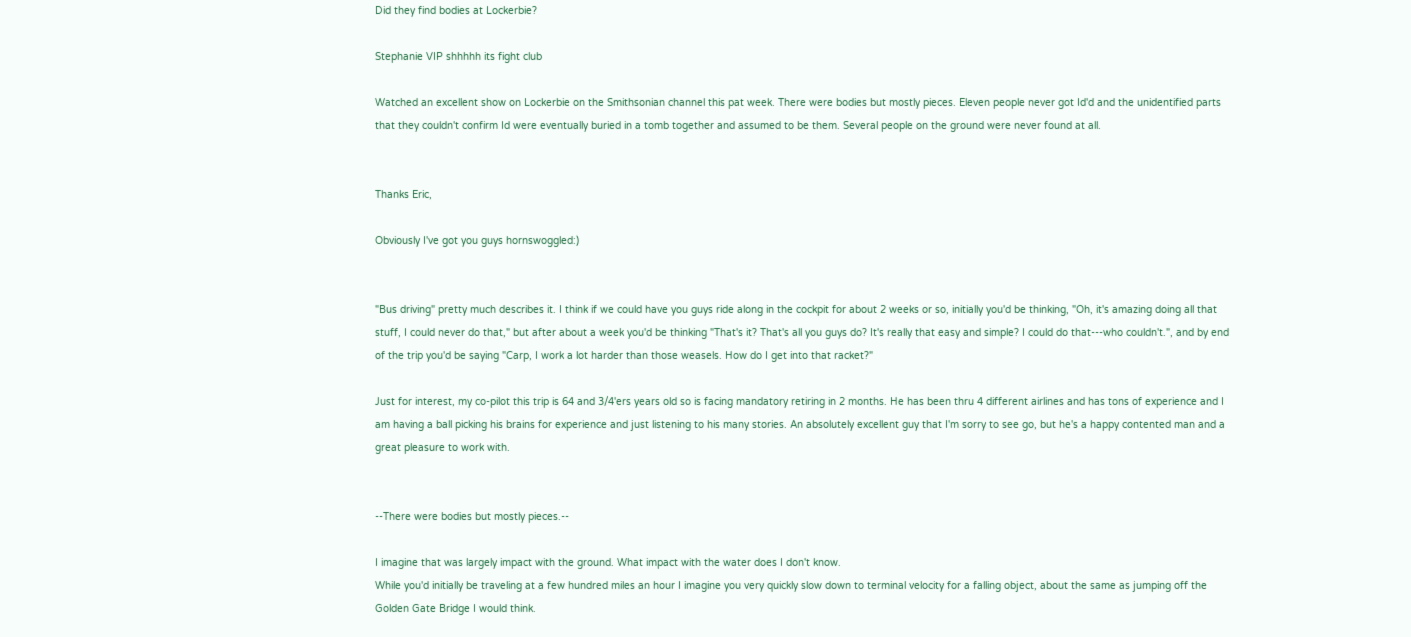Did they find bodies at Lockerbie?

Stephanie VIP shhhhh its fight club

Watched an excellent show on Lockerbie on the Smithsonian channel this pat week. There were bodies but mostly pieces. Eleven people never got Id'd and the unidentified parts that they couldn't confirm Id were eventually buried in a tomb together and assumed to be them. Several people on the ground were never found at all.


Thanks Eric,

Obviously I've got you guys hornswoggled:)


"Bus driving" pretty much describes it. I think if we could have you guys ride along in the cockpit for about 2 weeks or so, initially you'd be thinking, "Oh, it's amazing doing all that stuff, I could never do that," but after about a week you'd be thinking "That's it? That's all you guys do? It's really that easy and simple? I could do that---who couldn't.", and by end of the trip you'd be saying "Carp, I work a lot harder than those weasels. How do I get into that racket?"

Just for interest, my co-pilot this trip is 64 and 3/4'ers years old so is facing mandatory retiring in 2 months. He has been thru 4 different airlines and has tons of experience and I am having a ball picking his brains for experience and just listening to his many stories. An absolutely excellent guy that I'm sorry to see go, but he's a happy contented man and a great pleasure to work with.


--There were bodies but mostly pieces.--

I imagine that was largely impact with the ground. What impact with the water does I don't know.
While you'd initially be traveling at a few hundred miles an hour I imagine you very quickly slow down to terminal velocity for a falling object, about the same as jumping off the Golden Gate Bridge I would think.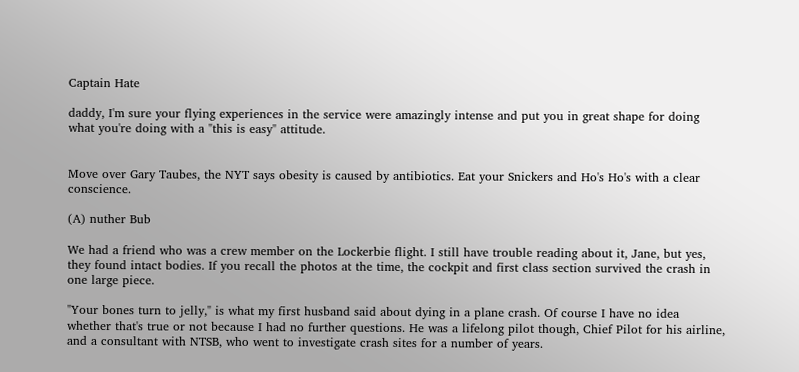Captain Hate

daddy, I'm sure your flying experiences in the service were amazingly intense and put you in great shape for doing what you're doing with a "this is easy" attitude.


Move over Gary Taubes, the NYT says obesity is caused by antibiotics. Eat your Snickers and Ho's Ho's with a clear conscience.

(A) nuther Bub

We had a friend who was a crew member on the Lockerbie flight. I still have trouble reading about it, Jane, but yes, they found intact bodies. If you recall the photos at the time, the cockpit and first class section survived the crash in one large piece.

"Your bones turn to jelly," is what my first husband said about dying in a plane crash. Of course I have no idea whether that's true or not because I had no further questions. He was a lifelong pilot though, Chief Pilot for his airline, and a consultant with NTSB, who went to investigate crash sites for a number of years.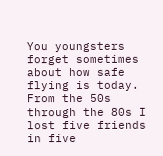You youngsters forget sometimes about how safe flying is today. From the 50s through the 80s I lost five friends in five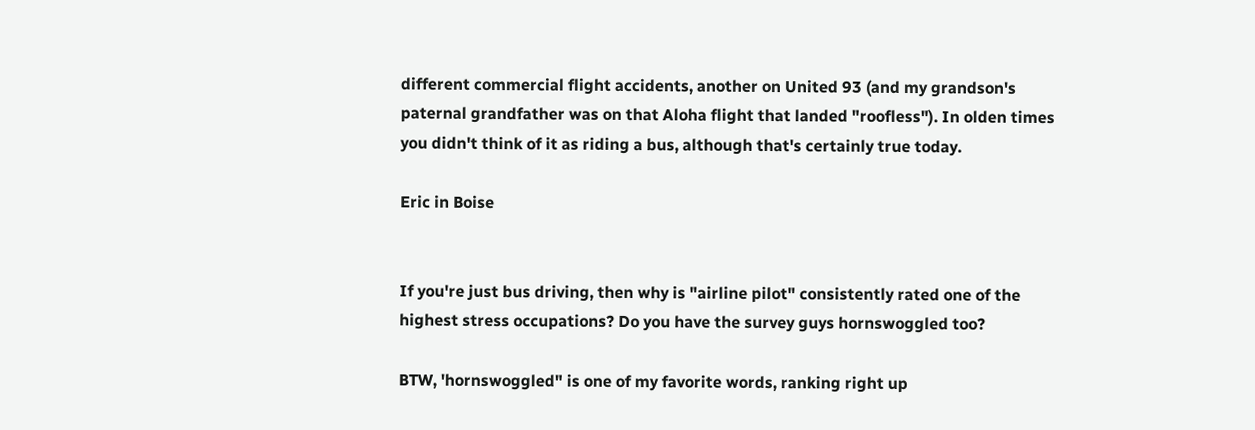different commercial flight accidents, another on United 93 (and my grandson's paternal grandfather was on that Aloha flight that landed "roofless"). In olden times you didn't think of it as riding a bus, although that's certainly true today.

Eric in Boise


If you're just bus driving, then why is "airline pilot" consistently rated one of the highest stress occupations? Do you have the survey guys hornswoggled too?

BTW, 'hornswoggled" is one of my favorite words, ranking right up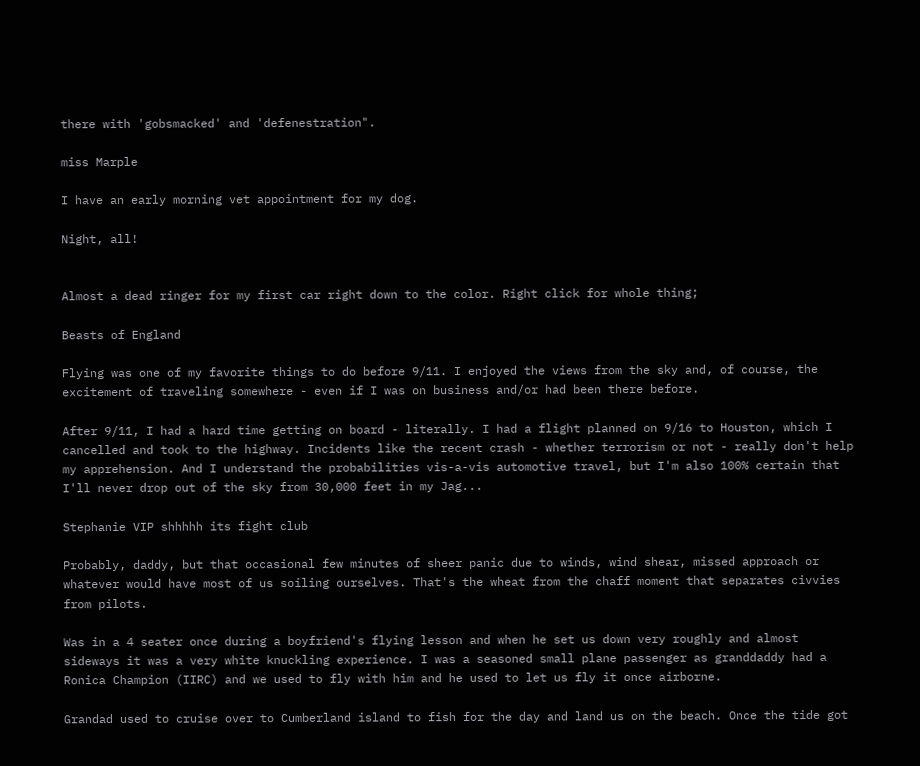there with 'gobsmacked' and 'defenestration".

miss Marple

I have an early morning vet appointment for my dog.

Night, all!


Almost a dead ringer for my first car right down to the color. Right click for whole thing;

Beasts of England

Flying was one of my favorite things to do before 9/11. I enjoyed the views from the sky and, of course, the excitement of traveling somewhere - even if I was on business and/or had been there before.

After 9/11, I had a hard time getting on board - literally. I had a flight planned on 9/16 to Houston, which I cancelled and took to the highway. Incidents like the recent crash - whether terrorism or not - really don't help my apprehension. And I understand the probabilities vis-a-vis automotive travel, but I'm also 100% certain that I'll never drop out of the sky from 30,000 feet in my Jag...

Stephanie VIP shhhhh its fight club

Probably, daddy, but that occasional few minutes of sheer panic due to winds, wind shear, missed approach or whatever would have most of us soiling ourselves. That's the wheat from the chaff moment that separates civvies from pilots.

Was in a 4 seater once during a boyfriend's flying lesson and when he set us down very roughly and almost sideways it was a very white knuckling experience. I was a seasoned small plane passenger as granddaddy had a Ronica Champion (IIRC) and we used to fly with him and he used to let us fly it once airborne.

Grandad used to cruise over to Cumberland island to fish for the day and land us on the beach. Once the tide got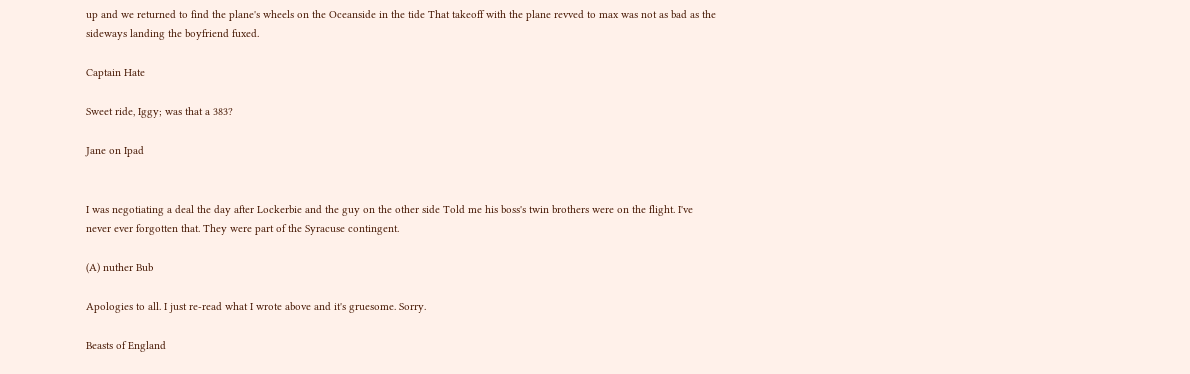up and we returned to find the plane's wheels on the Oceanside in the tide That takeoff with the plane revved to max was not as bad as the sideways landing the boyfriend fuxed.

Captain Hate

Sweet ride, Iggy; was that a 383?

Jane on Ipad


I was negotiating a deal the day after Lockerbie and the guy on the other side Told me his boss's twin brothers were on the flight. I've never ever forgotten that. They were part of the Syracuse contingent.

(A) nuther Bub

Apologies to all. I just re-read what I wrote above and it's gruesome. Sorry.

Beasts of England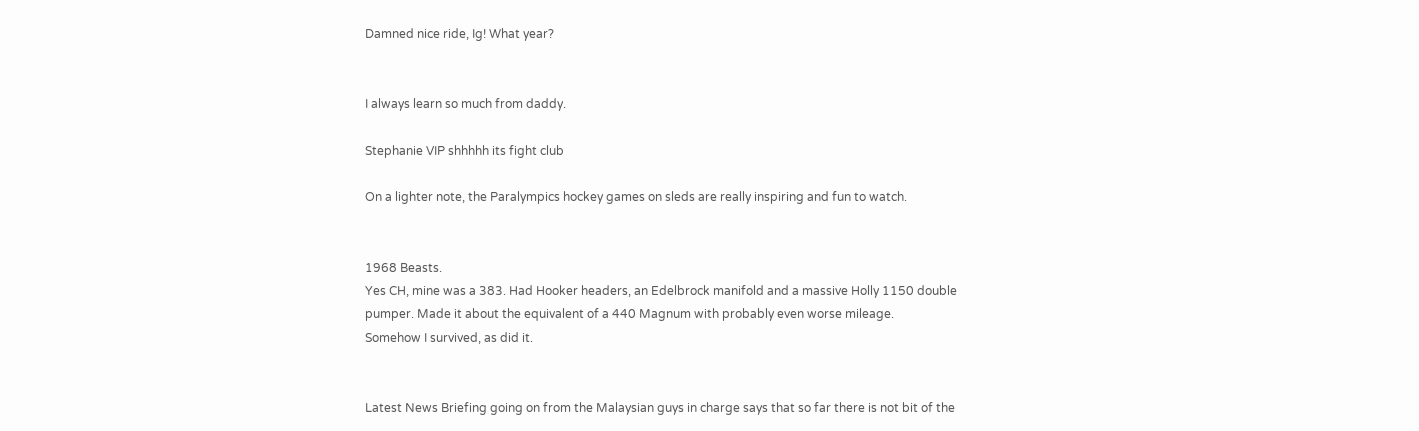Damned nice ride, Ig! What year?


I always learn so much from daddy.

Stephanie VIP shhhhh its fight club

On a lighter note, the Paralympics hockey games on sleds are really inspiring and fun to watch.


1968 Beasts.
Yes CH, mine was a 383. Had Hooker headers, an Edelbrock manifold and a massive Holly 1150 double pumper. Made it about the equivalent of a 440 Magnum with probably even worse mileage.
Somehow I survived, as did it.


Latest News Briefing going on from the Malaysian guys in charge says that so far there is not bit of the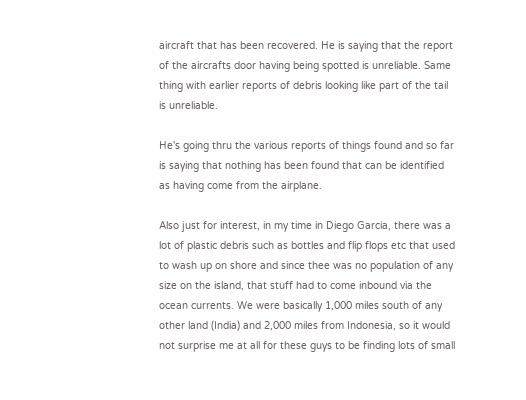aircraft that has been recovered. He is saying that the report of the aircrafts door having being spotted is unreliable. Same thing with earlier reports of debris looking like part of the tail is unreliable.

He's going thru the various reports of things found and so far is saying that nothing has been found that can be identified as having come from the airplane.

Also just for interest, in my time in Diego Garcia, there was a lot of plastic debris such as bottles and flip flops etc that used to wash up on shore and since thee was no population of any size on the island, that stuff had to come inbound via the ocean currents. We were basically 1,000 miles south of any other land (India) and 2,000 miles from Indonesia, so it would not surprise me at all for these guys to be finding lots of small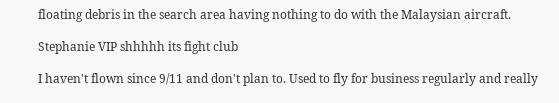floating debris in the search area having nothing to do with the Malaysian aircraft.

Stephanie VIP shhhhh its fight club

I haven't flown since 9/11 and don't plan to. Used to fly for business regularly and really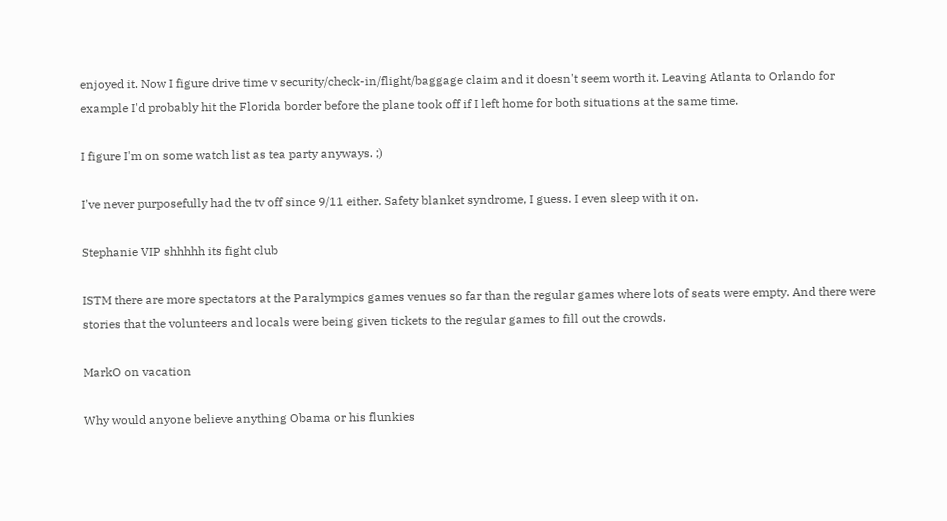enjoyed it. Now I figure drive time v security/check-in/flight/baggage claim and it doesn't seem worth it. Leaving Atlanta to Orlando for example I'd probably hit the Florida border before the plane took off if I left home for both situations at the same time.

I figure I'm on some watch list as tea party anyways. ;)

I've never purposefully had the tv off since 9/11 either. Safety blanket syndrome, I guess. I even sleep with it on.

Stephanie VIP shhhhh its fight club

ISTM there are more spectators at the Paralympics games venues so far than the regular games where lots of seats were empty. And there were stories that the volunteers and locals were being given tickets to the regular games to fill out the crowds.

MarkO on vacation

Why would anyone believe anything Obama or his flunkies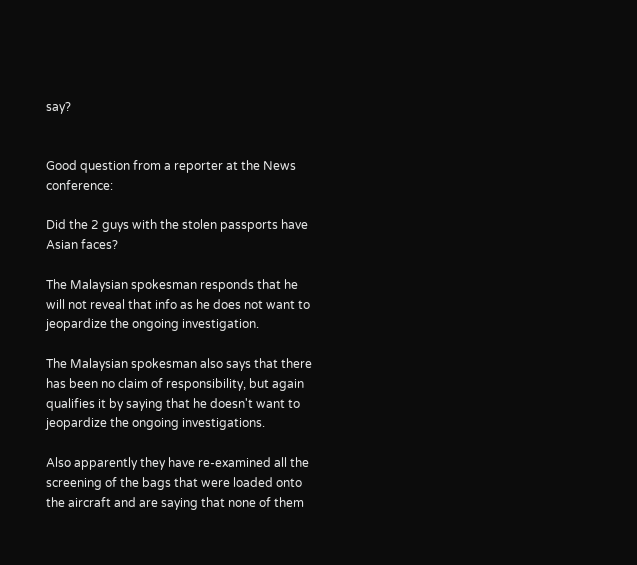say?


Good question from a reporter at the News conference:

Did the 2 guys with the stolen passports have Asian faces?

The Malaysian spokesman responds that he will not reveal that info as he does not want to jeopardize the ongoing investigation.

The Malaysian spokesman also says that there has been no claim of responsibility, but again qualifies it by saying that he doesn't want to jeopardize the ongoing investigations.

Also apparently they have re-examined all the screening of the bags that were loaded onto the aircraft and are saying that none of them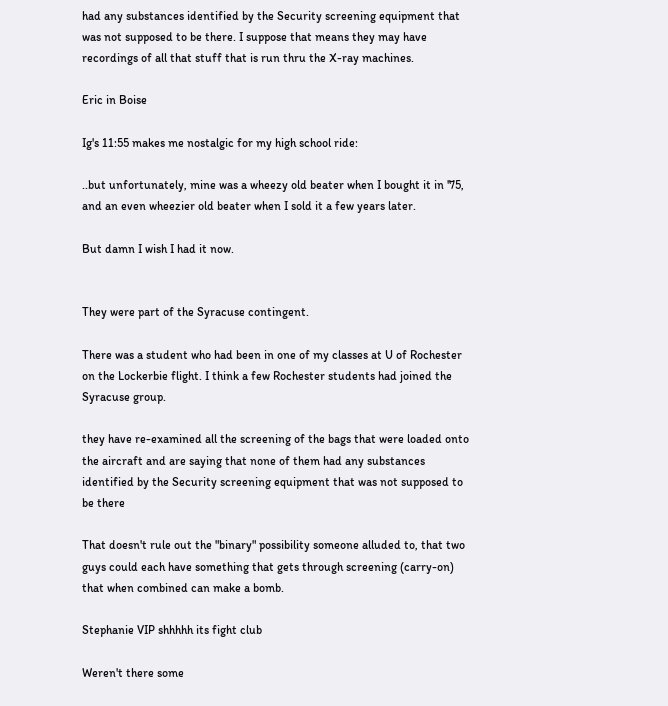had any substances identified by the Security screening equipment that was not supposed to be there. I suppose that means they may have recordings of all that stuff that is run thru the X-ray machines.

Eric in Boise

Ig's 11:55 makes me nostalgic for my high school ride:

..but unfortunately, mine was a wheezy old beater when I bought it in '75, and an even wheezier old beater when I sold it a few years later.

But damn I wish I had it now.


They were part of the Syracuse contingent.

There was a student who had been in one of my classes at U of Rochester on the Lockerbie flight. I think a few Rochester students had joined the Syracuse group.

they have re-examined all the screening of the bags that were loaded onto the aircraft and are saying that none of them had any substances identified by the Security screening equipment that was not supposed to be there

That doesn't rule out the "binary" possibility someone alluded to, that two guys could each have something that gets through screening (carry-on) that when combined can make a bomb.

Stephanie VIP shhhhh its fight club

Weren't there some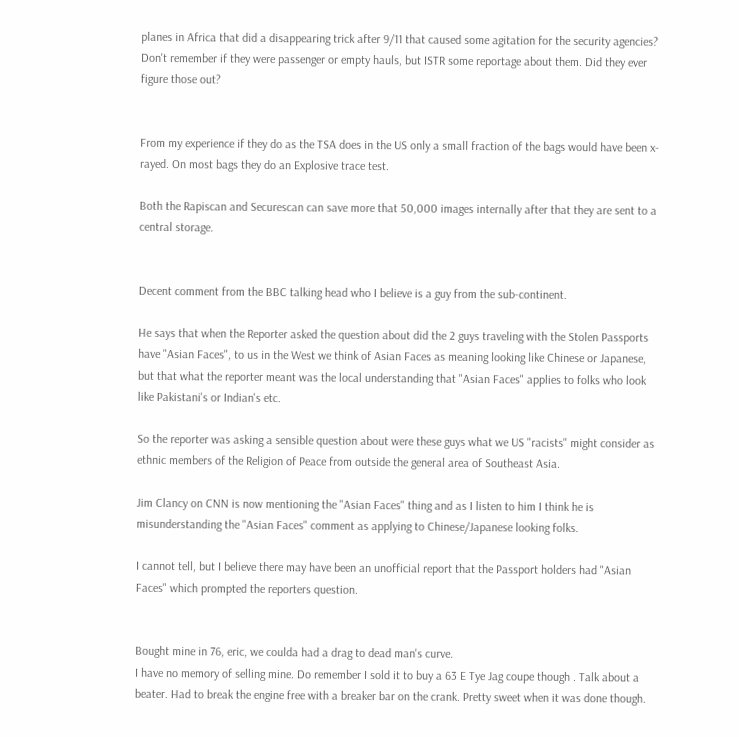planes in Africa that did a disappearing trick after 9/11 that caused some agitation for the security agencies? Don't remember if they were passenger or empty hauls, but ISTR some reportage about them. Did they ever figure those out?


From my experience if they do as the TSA does in the US only a small fraction of the bags would have been x-rayed. On most bags they do an Explosive trace test.

Both the Rapiscan and Securescan can save more that 50,000 images internally after that they are sent to a central storage.


Decent comment from the BBC talking head who I believe is a guy from the sub-continent.

He says that when the Reporter asked the question about did the 2 guys traveling with the Stolen Passports have "Asian Faces", to us in the West we think of Asian Faces as meaning looking like Chinese or Japanese, but that what the reporter meant was the local understanding that "Asian Faces" applies to folks who look like Pakistani's or Indian's etc.

So the reporter was asking a sensible question about were these guys what we US "racists" might consider as ethnic members of the Religion of Peace from outside the general area of Southeast Asia.

Jim Clancy on CNN is now mentioning the "Asian Faces" thing and as I listen to him I think he is misunderstanding the "Asian Faces" comment as applying to Chinese/Japanese looking folks.

I cannot tell, but I believe there may have been an unofficial report that the Passport holders had "Asian Faces" which prompted the reporters question.


Bought mine in 76, eric, we coulda had a drag to dead man's curve.
I have no memory of selling mine. Do remember I sold it to buy a 63 E Tye Jag coupe though . Talk about a beater. Had to break the engine free with a breaker bar on the crank. Pretty sweet when it was done though.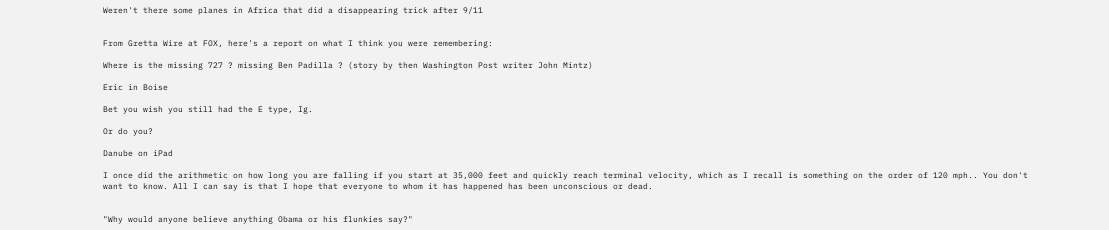Weren't there some planes in Africa that did a disappearing trick after 9/11


From Gretta Wire at FOX, here's a report on what I think you were remembering:

Where is the missing 727 ? missing Ben Padilla ? (story by then Washington Post writer John Mintz)

Eric in Boise

Bet you wish you still had the E type, Ig.

Or do you?

Danube on iPad

I once did the arithmetic on how long you are falling if you start at 35,000 feet and quickly reach terminal velocity, which as I recall is something on the order of 120 mph.. You don't want to know. All I can say is that I hope that everyone to whom it has happened has been unconscious or dead.


"Why would anyone believe anything Obama or his flunkies say?"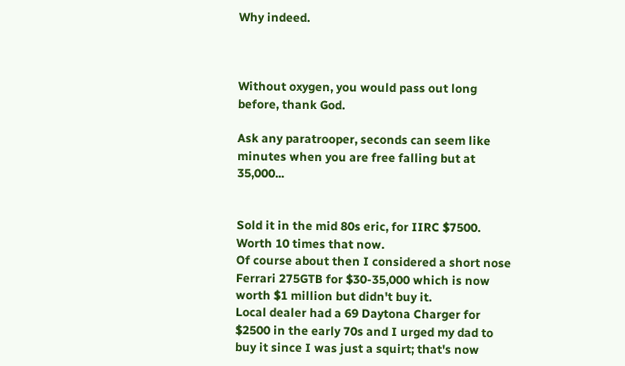Why indeed.



Without oxygen, you would pass out long before, thank God.

Ask any paratrooper, seconds can seem like minutes when you are free falling but at 35,000...


Sold it in the mid 80s eric, for IIRC $7500. Worth 10 times that now.
Of course about then I considered a short nose Ferrari 275GTB for $30-35,000 which is now worth $1 million but didn't buy it.
Local dealer had a 69 Daytona Charger for $2500 in the early 70s and I urged my dad to buy it since I was just a squirt; that's now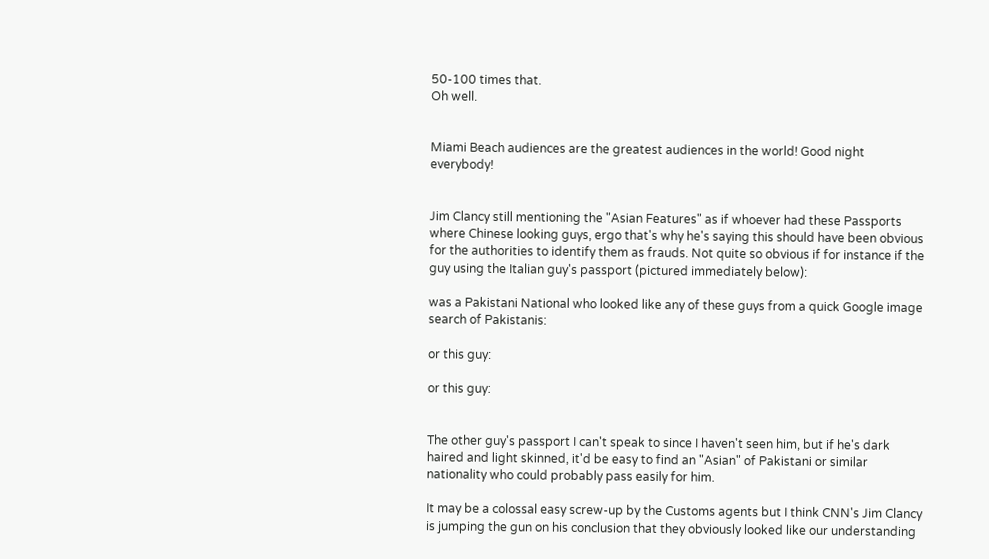50-100 times that.
Oh well.


Miami Beach audiences are the greatest audiences in the world! Good night everybody!


Jim Clancy still mentioning the "Asian Features" as if whoever had these Passports where Chinese looking guys, ergo that's why he's saying this should have been obvious for the authorities to identify them as frauds. Not quite so obvious if for instance if the guy using the Italian guy's passport (pictured immediately below):

was a Pakistani National who looked like any of these guys from a quick Google image search of Pakistanis:

or this guy:

or this guy:


The other guy's passport I can't speak to since I haven't seen him, but if he's dark haired and light skinned, it'd be easy to find an "Asian" of Pakistani or similar nationality who could probably pass easily for him.

It may be a colossal easy screw-up by the Customs agents but I think CNN's Jim Clancy is jumping the gun on his conclusion that they obviously looked like our understanding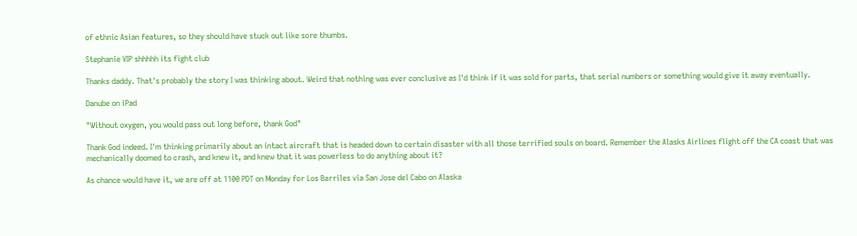of ethnic Asian features, so they should have stuck out like sore thumbs.

Stephanie VIP shhhhh its fight club

Thanks daddy. That's probably the story I was thinking about. Weird that nothing was ever conclusive as I'd think if it was sold for parts, that serial numbers or something would give it away eventually.

Danube on iPad

"Without oxygen, you would pass out long before, thank God"

Thank God indeed. I'm thinking primarily about an intact aircraft that is headed down to certain disaster with all those terrified souls on board. Remember the Alasks Airlines flight off the CA coast that was mechanically doomed to crash, and knew it, and knew that it was powerless to do anything about it?

As chance would have it, we are off at 1100 PDT on Monday for Los Barriles via San Jose del Cabo on Alaska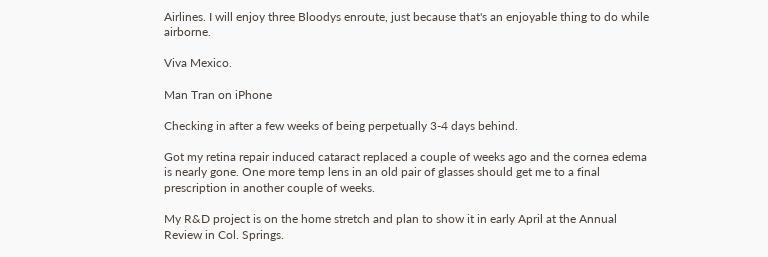Airlines. I will enjoy three Bloodys enroute, just because that's an enjoyable thing to do while airborne.

Viva Mexico.

Man Tran on iPhone

Checking in after a few weeks of being perpetually 3-4 days behind.

Got my retina repair induced cataract replaced a couple of weeks ago and the cornea edema is nearly gone. One more temp lens in an old pair of glasses should get me to a final prescription in another couple of weeks.

My R&D project is on the home stretch and plan to show it in early April at the Annual Review in Col. Springs.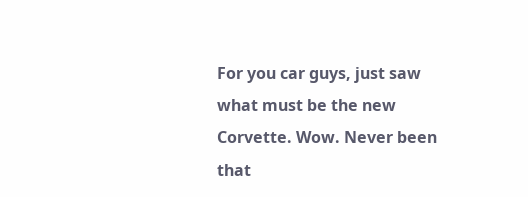For you car guys, just saw what must be the new Corvette. Wow. Never been that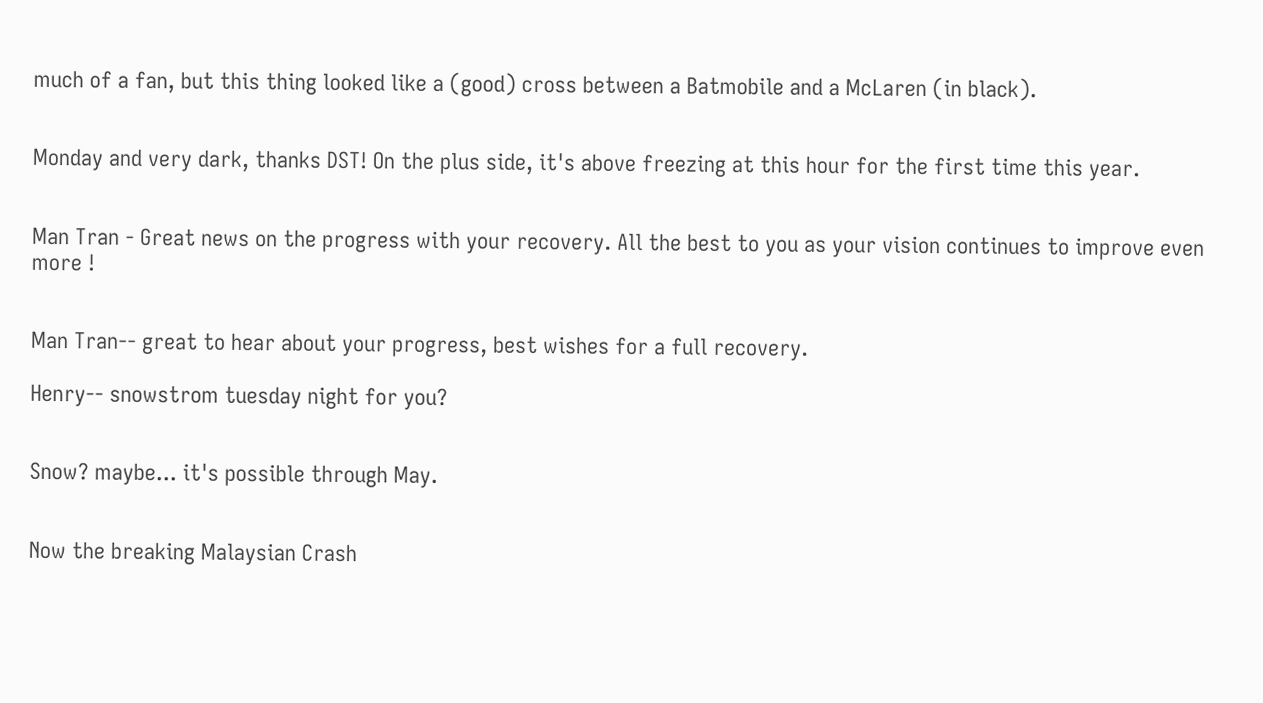much of a fan, but this thing looked like a (good) cross between a Batmobile and a McLaren (in black).


Monday and very dark, thanks DST! On the plus side, it's above freezing at this hour for the first time this year.


Man Tran - Great news on the progress with your recovery. All the best to you as your vision continues to improve even more !


Man Tran-- great to hear about your progress, best wishes for a full recovery.

Henry-- snowstrom tuesday night for you?


Snow? maybe... it's possible through May.


Now the breaking Malaysian Crash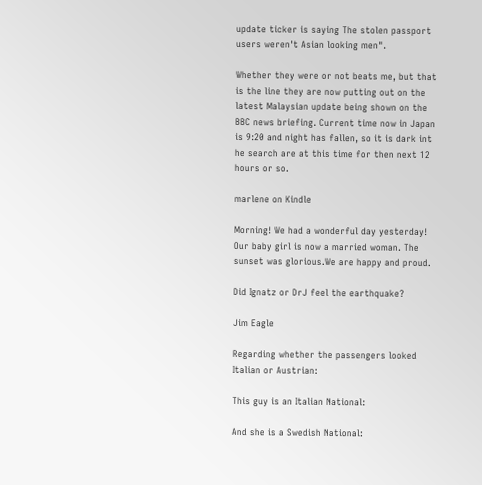update ticker is saying The stolen passport users weren't Asian looking men".

Whether they were or not beats me, but that is the line they are now putting out on the latest Malaysian update being shown on the BBC news briefing. Current time now in Japan is 9:20 and night has fallen, so it is dark int he search are at this time for then next 12 hours or so.

marlene on Kindle

Morning! We had a wonderful day yesterday! Our baby girl is now a married woman. The sunset was glorious.We are happy and proud.

Did Ignatz or DrJ feel the earthquake?

Jim Eagle

Regarding whether the passengers looked Italian or Austrian:

This guy is an Italian National:

And she is a Swedish National: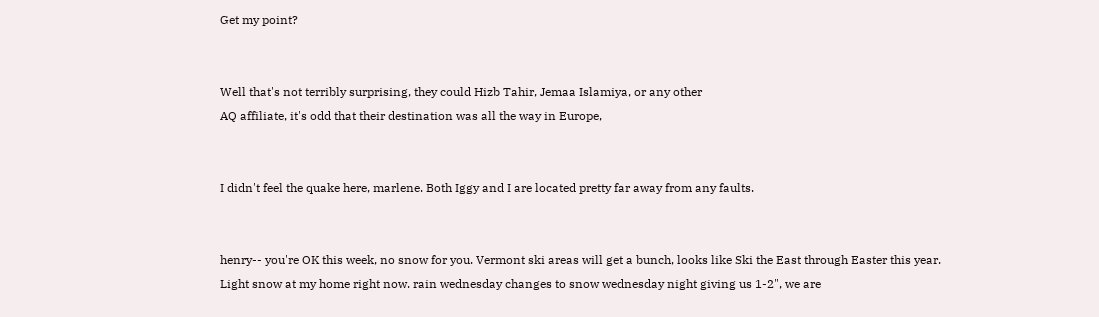Get my point?


Well that's not terribly surprising, they could Hizb Tahir, Jemaa Islamiya, or any other
AQ affiliate, it's odd that their destination was all the way in Europe,


I didn't feel the quake here, marlene. Both Iggy and I are located pretty far away from any faults.


henry-- you're OK this week, no snow for you. Vermont ski areas will get a bunch, looks like Ski the East through Easter this year. Light snow at my home right now. rain wednesday changes to snow wednesday night giving us 1-2", we are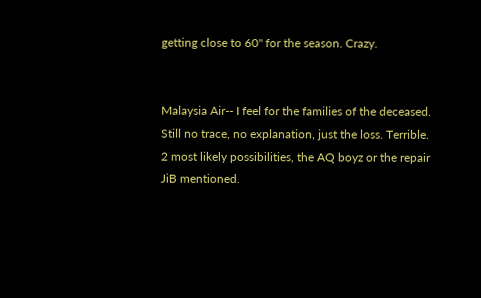getting close to 60" for the season. Crazy.


Malaysia Air-- I feel for the families of the deceased. Still no trace, no explanation, just the loss. Terrible. 2 most likely possibilities, the AQ boyz or the repair JiB mentioned.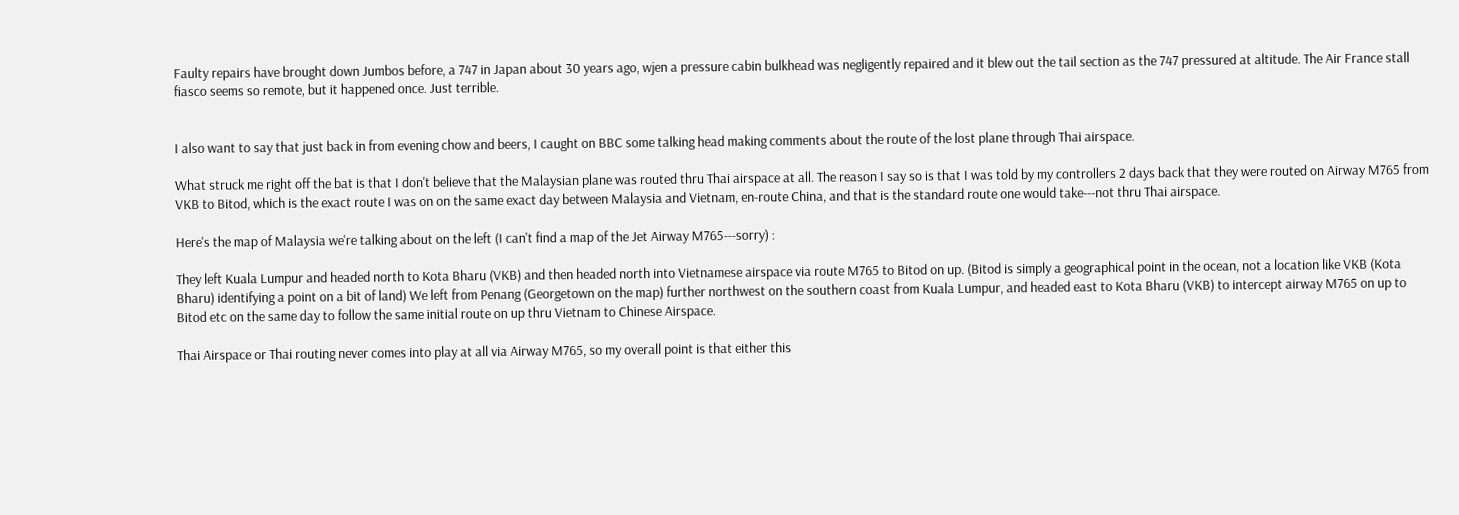Faulty repairs have brought down Jumbos before, a 747 in Japan about 30 years ago, wjen a pressure cabin bulkhead was negligently repaired and it blew out the tail section as the 747 pressured at altitude. The Air France stall fiasco seems so remote, but it happened once. Just terrible.


I also want to say that just back in from evening chow and beers, I caught on BBC some talking head making comments about the route of the lost plane through Thai airspace.

What struck me right off the bat is that I don't believe that the Malaysian plane was routed thru Thai airspace at all. The reason I say so is that I was told by my controllers 2 days back that they were routed on Airway M765 from VKB to Bitod, which is the exact route I was on on the same exact day between Malaysia and Vietnam, en-route China, and that is the standard route one would take---not thru Thai airspace.

Here's the map of Malaysia we're talking about on the left (I can't find a map of the Jet Airway M765---sorry) :

They left Kuala Lumpur and headed north to Kota Bharu (VKB) and then headed north into Vietnamese airspace via route M765 to Bitod on up. (Bitod is simply a geographical point in the ocean, not a location like VKB (Kota Bharu) identifying a point on a bit of land) We left from Penang (Georgetown on the map) further northwest on the southern coast from Kuala Lumpur, and headed east to Kota Bharu (VKB) to intercept airway M765 on up to Bitod etc on the same day to follow the same initial route on up thru Vietnam to Chinese Airspace.

Thai Airspace or Thai routing never comes into play at all via Airway M765, so my overall point is that either this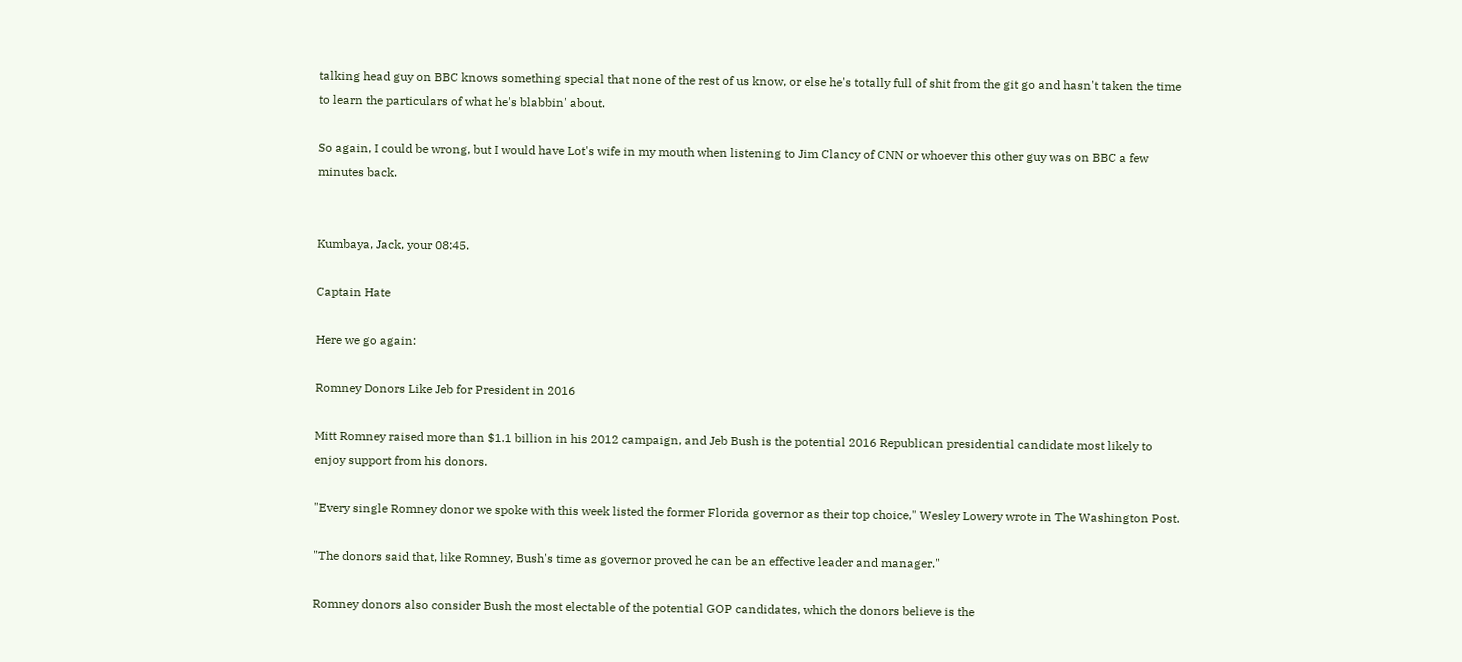talking head guy on BBC knows something special that none of the rest of us know, or else he's totally full of shit from the git go and hasn't taken the time to learn the particulars of what he's blabbin' about.

So again, I could be wrong, but I would have Lot's wife in my mouth when listening to Jim Clancy of CNN or whoever this other guy was on BBC a few minutes back.


Kumbaya, Jack, your 08:45.

Captain Hate

Here we go again:

Romney Donors Like Jeb for President in 2016

Mitt Romney raised more than $1.1 billion in his 2012 campaign, and Jeb Bush is the potential 2016 Republican presidential candidate most likely to enjoy support from his donors.

"Every single Romney donor we spoke with this week listed the former Florida governor as their top choice," Wesley Lowery wrote in The Washington Post.

"The donors said that, like Romney, Bush's time as governor proved he can be an effective leader and manager."

Romney donors also consider Bush the most electable of the potential GOP candidates, which the donors believe is the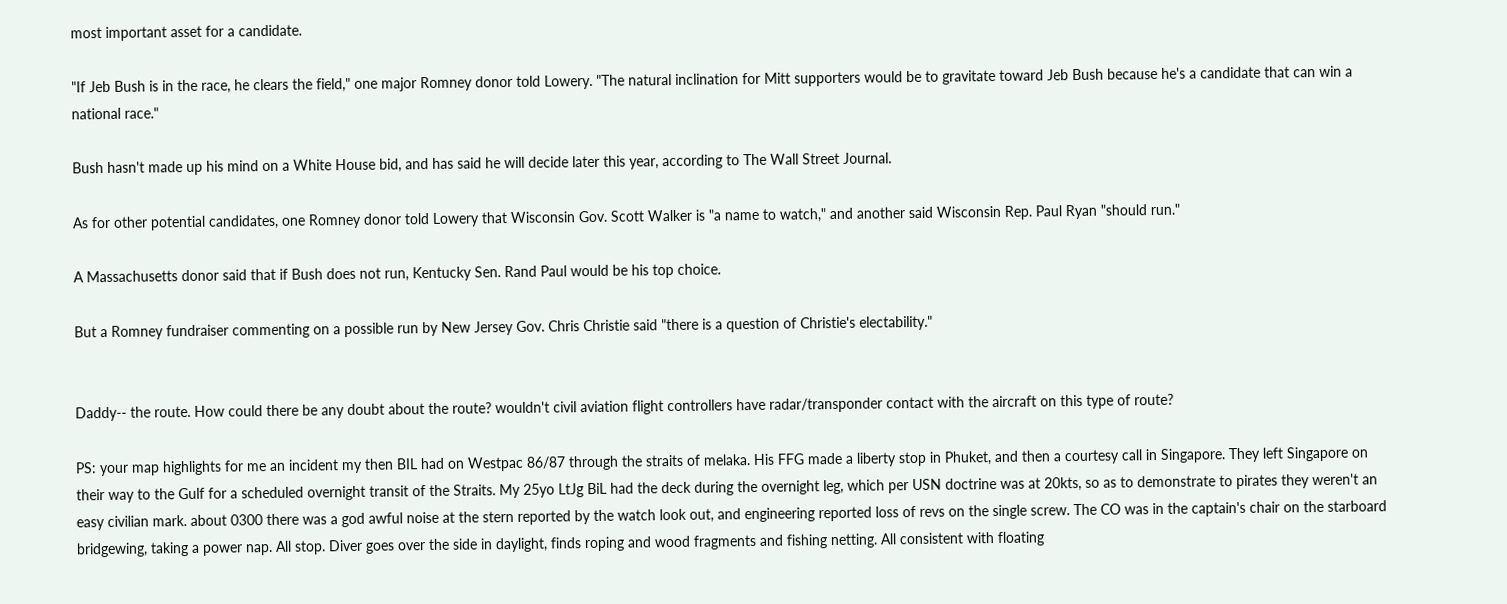most important asset for a candidate.

"If Jeb Bush is in the race, he clears the field," one major Romney donor told Lowery. "The natural inclination for Mitt supporters would be to gravitate toward Jeb Bush because he's a candidate that can win a national race."

Bush hasn't made up his mind on a White House bid, and has said he will decide later this year, according to The Wall Street Journal.

As for other potential candidates, one Romney donor told Lowery that Wisconsin Gov. Scott Walker is "a name to watch," and another said Wisconsin Rep. Paul Ryan "should run."

A Massachusetts donor said that if Bush does not run, Kentucky Sen. Rand Paul would be his top choice.

But a Romney fundraiser commenting on a possible run by New Jersey Gov. Chris Christie said "there is a question of Christie's electability."


Daddy-- the route. How could there be any doubt about the route? wouldn't civil aviation flight controllers have radar/transponder contact with the aircraft on this type of route?

PS: your map highlights for me an incident my then BIL had on Westpac 86/87 through the straits of melaka. His FFG made a liberty stop in Phuket, and then a courtesy call in Singapore. They left Singapore on their way to the Gulf for a scheduled overnight transit of the Straits. My 25yo LtJg BiL had the deck during the overnight leg, which per USN doctrine was at 20kts, so as to demonstrate to pirates they weren't an easy civilian mark. about 0300 there was a god awful noise at the stern reported by the watch look out, and engineering reported loss of revs on the single screw. The CO was in the captain's chair on the starboard bridgewing, taking a power nap. All stop. Diver goes over the side in daylight, finds roping and wood fragments and fishing netting. All consistent with floating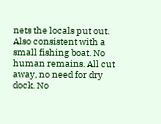nets the locals put out. Also consistent with a small fishing boat. No human remains. All cut away, no need for dry dock. No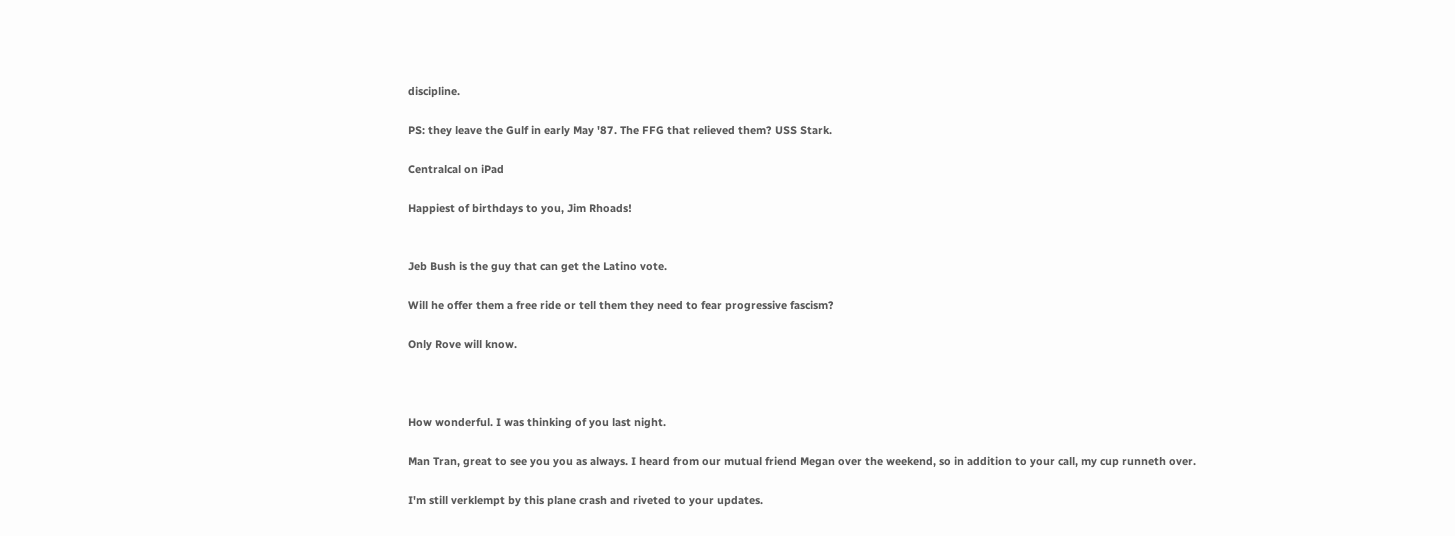discipline.

PS: they leave the Gulf in early May '87. The FFG that relieved them? USS Stark.

Centralcal on iPad

Happiest of birthdays to you, Jim Rhoads!


Jeb Bush is the guy that can get the Latino vote.

Will he offer them a free ride or tell them they need to fear progressive fascism?

Only Rove will know.



How wonderful. I was thinking of you last night.

Man Tran, great to see you you as always. I heard from our mutual friend Megan over the weekend, so in addition to your call, my cup runneth over.

I'm still verklempt by this plane crash and riveted to your updates.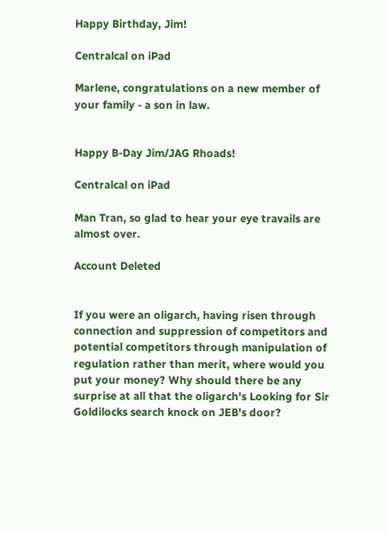Happy Birthday, Jim!

Centralcal on iPad

Marlene, congratulations on a new member of your family - a son in law.


Happy B-Day Jim/JAG Rhoads!

Centralcal on iPad

Man Tran, so glad to hear your eye travails are almost over.

Account Deleted


If you were an oligarch, having risen through connection and suppression of competitors and potential competitors through manipulation of regulation rather than merit, where would you put your money? Why should there be any surprise at all that the oligarch's Looking for Sir Goldilocks search knock on JEB's door?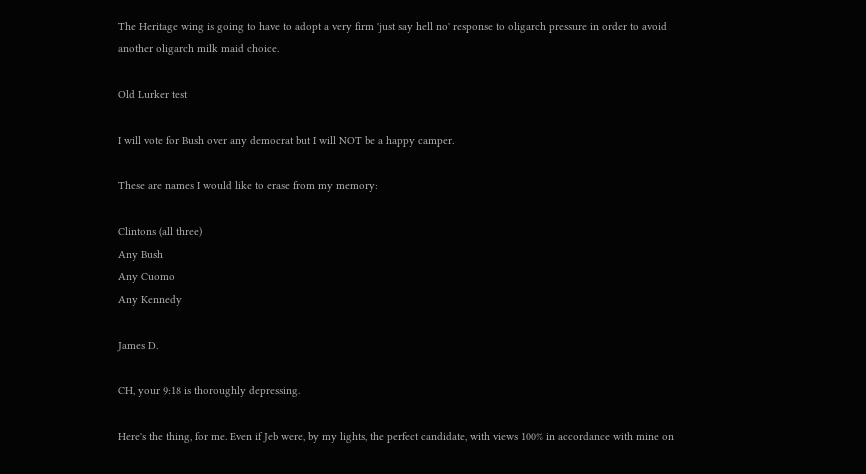The Heritage wing is going to have to adopt a very firm 'just say hell no' response to oligarch pressure in order to avoid another oligarch milk maid choice.

Old Lurker test

I will vote for Bush over any democrat but I will NOT be a happy camper.

These are names I would like to erase from my memory:

Clintons (all three)
Any Bush
Any Cuomo
Any Kennedy

James D.

CH, your 9:18 is thoroughly depressing.

Here's the thing, for me. Even if Jeb were, by my lights, the perfect candidate, with views 100% in accordance with mine on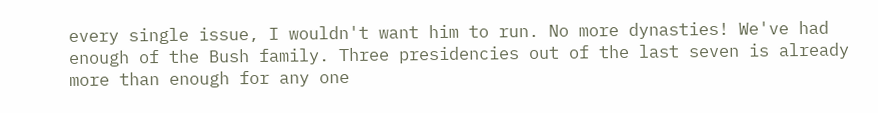every single issue, I wouldn't want him to run. No more dynasties! We've had enough of the Bush family. Three presidencies out of the last seven is already more than enough for any one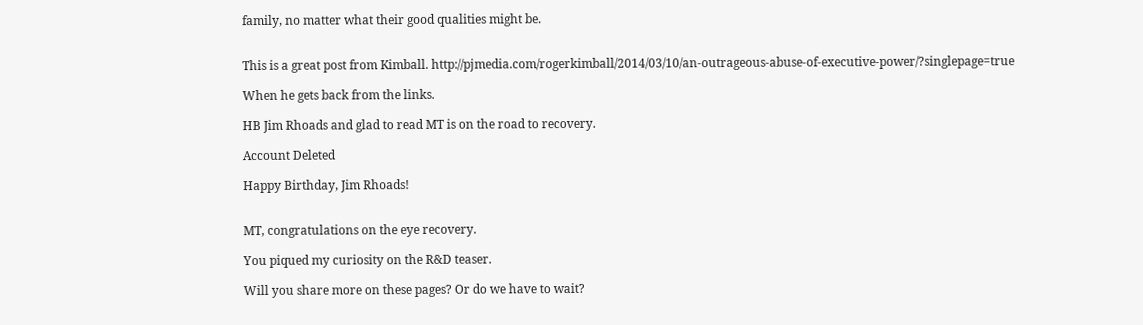family, no matter what their good qualities might be.


This is a great post from Kimball. http://pjmedia.com/rogerkimball/2014/03/10/an-outrageous-abuse-of-executive-power/?singlepage=true

When he gets back from the links.

HB Jim Rhoads and glad to read MT is on the road to recovery.

Account Deleted

Happy Birthday, Jim Rhoads!


MT, congratulations on the eye recovery.

You piqued my curiosity on the R&D teaser.

Will you share more on these pages? Or do we have to wait?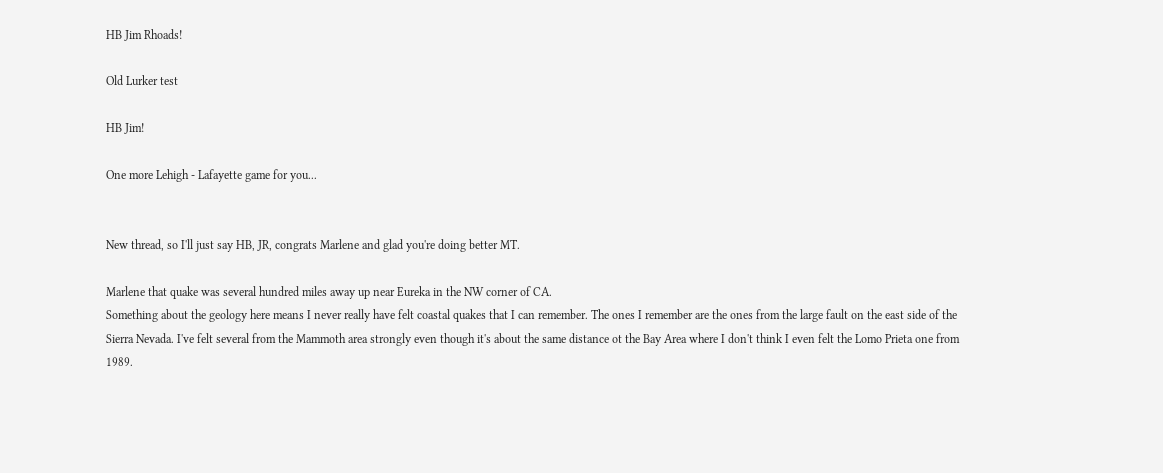HB Jim Rhoads!

Old Lurker test

HB Jim!

One more Lehigh - Lafayette game for you...


New thread, so I'll just say HB, JR, congrats Marlene and glad you're doing better MT.

Marlene that quake was several hundred miles away up near Eureka in the NW corner of CA.
Something about the geology here means I never really have felt coastal quakes that I can remember. The ones I remember are the ones from the large fault on the east side of the Sierra Nevada. I've felt several from the Mammoth area strongly even though it's about the same distance ot the Bay Area where I don't think I even felt the Lomo Prieta one from 1989.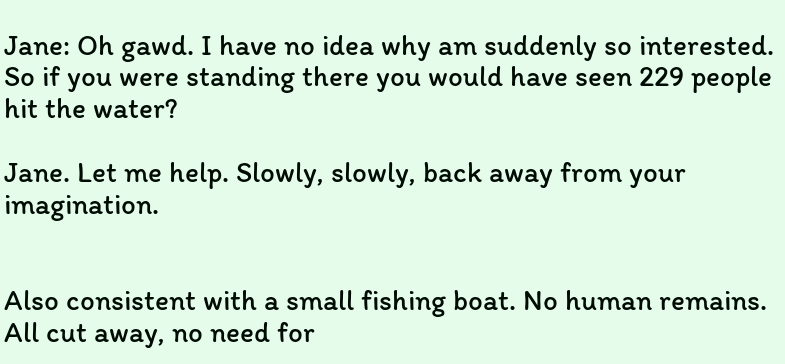Jane: Oh gawd. I have no idea why am suddenly so interested. So if you were standing there you would have seen 229 people hit the water?

Jane. Let me help. Slowly, slowly, back away from your imagination.


Also consistent with a small fishing boat. No human remains. All cut away, no need for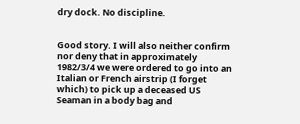dry dock. No discipline.


Good story. I will also neither confirm nor deny that in approximately 1982/3/4 we were ordered to go into an Italian or French airstrip (I forget which) to pick up a deceased US Seaman in a body bag and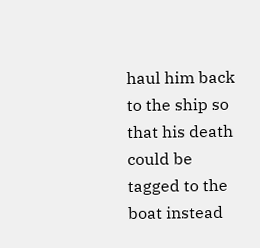haul him back to the ship so that his death could be tagged to the boat instead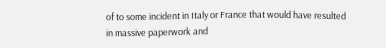of to some incident in Italy or France that would have resulted in massive paperwork and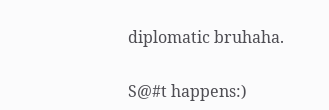diplomatic bruhaha.

S@#t happens:)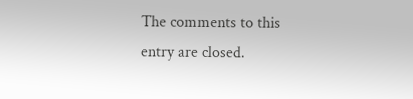The comments to this entry are closed.